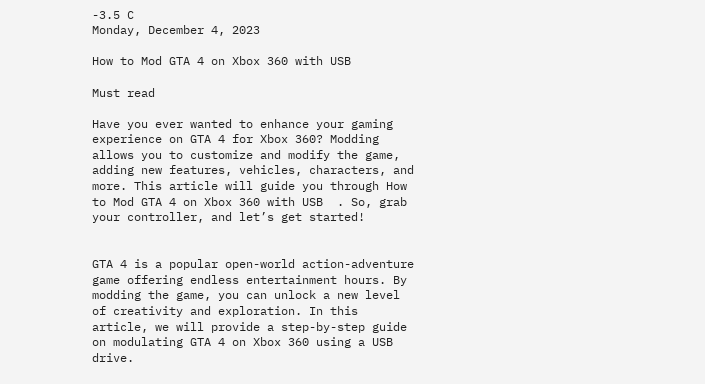-3.5 C
Monday, December 4, 2023

How to Mod GTA 4 on Xbox 360 with USB

Must read

Have you ever wanted to enhance your gaming experience on GTA 4 for Xbox 360? Modding allows you to customize and modify the game, adding new features, vehicles, characters, and more. This article will guide you through How to Mod GTA 4 on Xbox 360 with USB  . So, grab your controller, and let’s get started!


GTA 4 is a popular open-world action-adventure game offering endless entertainment hours. By modding the game, you can unlock a new level of creativity and exploration. In this article, we will provide a step-by-step guide on modulating GTA 4 on Xbox 360 using a USB drive.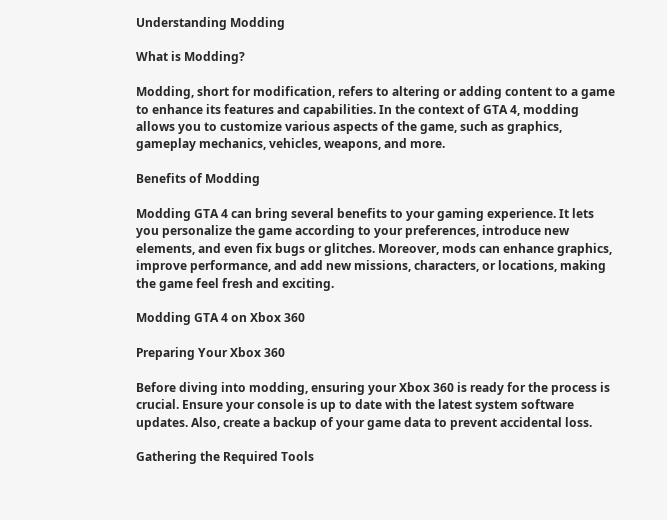Understanding Modding

What is Modding?

Modding, short for modification, refers to altering or adding content to a game to enhance its features and capabilities. In the context of GTA 4, modding allows you to customize various aspects of the game, such as graphics, gameplay mechanics, vehicles, weapons, and more.

Benefits of Modding

Modding GTA 4 can bring several benefits to your gaming experience. It lets you personalize the game according to your preferences, introduce new elements, and even fix bugs or glitches. Moreover, mods can enhance graphics, improve performance, and add new missions, characters, or locations, making the game feel fresh and exciting.

Modding GTA 4 on Xbox 360

Preparing Your Xbox 360

Before diving into modding, ensuring your Xbox 360 is ready for the process is crucial. Ensure your console is up to date with the latest system software updates. Also, create a backup of your game data to prevent accidental loss.

Gathering the Required Tools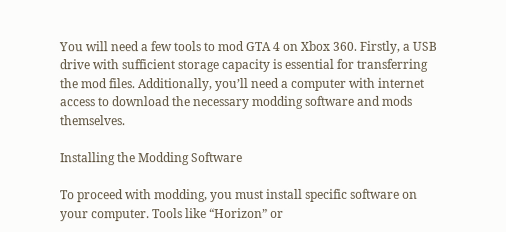You will need a few tools to mod GTA 4 on Xbox 360. Firstly, a USB drive with sufficient storage capacity is essential for transferring the mod files. Additionally, you’ll need a computer with internet access to download the necessary modding software and mods themselves.

Installing the Modding Software

To proceed with modding, you must install specific software on your computer. Tools like “Horizon” or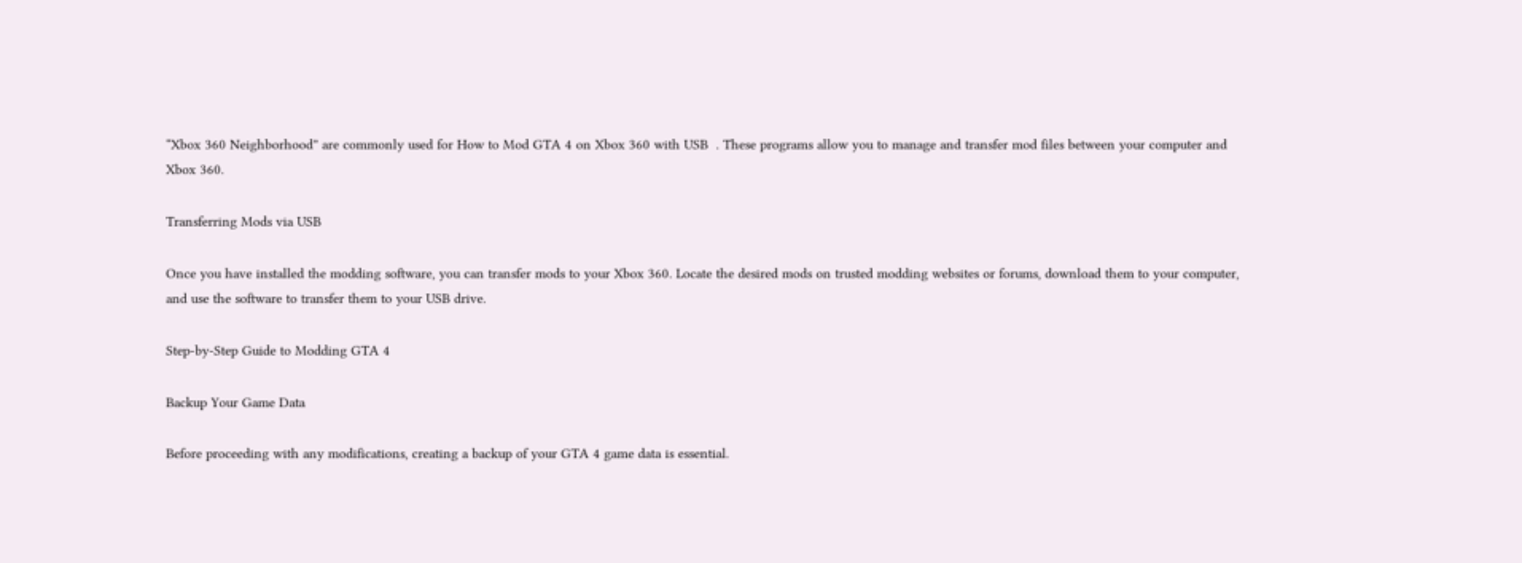“Xbox 360 Neighborhood” are commonly used for How to Mod GTA 4 on Xbox 360 with USB  . These programs allow you to manage and transfer mod files between your computer and Xbox 360.

Transferring Mods via USB

Once you have installed the modding software, you can transfer mods to your Xbox 360. Locate the desired mods on trusted modding websites or forums, download them to your computer, and use the software to transfer them to your USB drive.

Step-by-Step Guide to Modding GTA 4

Backup Your Game Data

Before proceeding with any modifications, creating a backup of your GTA 4 game data is essential.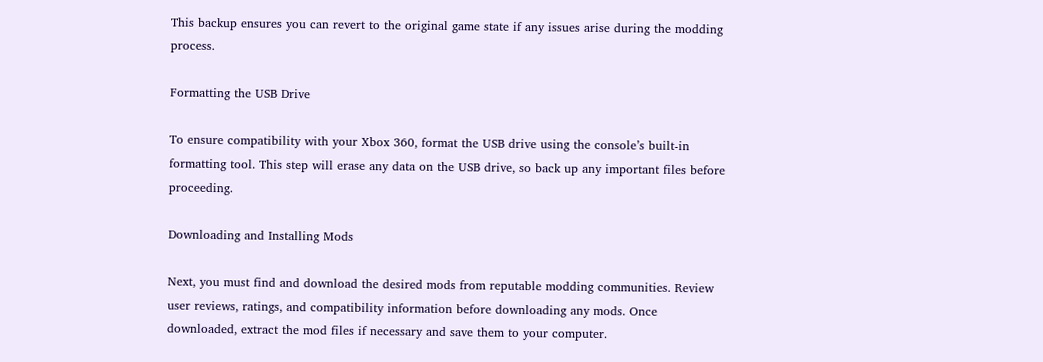This backup ensures you can revert to the original game state if any issues arise during the modding process.

Formatting the USB Drive

To ensure compatibility with your Xbox 360, format the USB drive using the console’s built-in formatting tool. This step will erase any data on the USB drive, so back up any important files before proceeding.

Downloading and Installing Mods

Next, you must find and download the desired mods from reputable modding communities. Review user reviews, ratings, and compatibility information before downloading any mods. Once downloaded, extract the mod files if necessary and save them to your computer.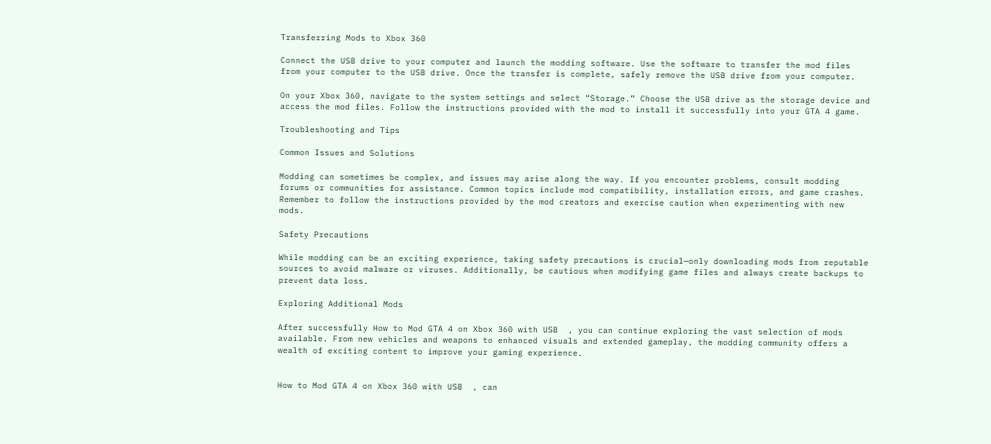Transferring Mods to Xbox 360

Connect the USB drive to your computer and launch the modding software. Use the software to transfer the mod files from your computer to the USB drive. Once the transfer is complete, safely remove the USB drive from your computer.

On your Xbox 360, navigate to the system settings and select “Storage.” Choose the USB drive as the storage device and access the mod files. Follow the instructions provided with the mod to install it successfully into your GTA 4 game.

Troubleshooting and Tips

Common Issues and Solutions

Modding can sometimes be complex, and issues may arise along the way. If you encounter problems, consult modding forums or communities for assistance. Common topics include mod compatibility, installation errors, and game crashes. Remember to follow the instructions provided by the mod creators and exercise caution when experimenting with new mods.

Safety Precautions

While modding can be an exciting experience, taking safety precautions is crucial—only downloading mods from reputable sources to avoid malware or viruses. Additionally, be cautious when modifying game files and always create backups to prevent data loss.

Exploring Additional Mods

After successfully How to Mod GTA 4 on Xbox 360 with USB  , you can continue exploring the vast selection of mods available. From new vehicles and weapons to enhanced visuals and extended gameplay, the modding community offers a wealth of exciting content to improve your gaming experience.


How to Mod GTA 4 on Xbox 360 with USB  , can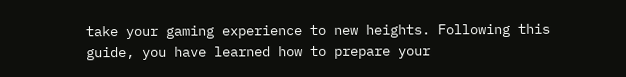take your gaming experience to new heights. Following this guide, you have learned how to prepare your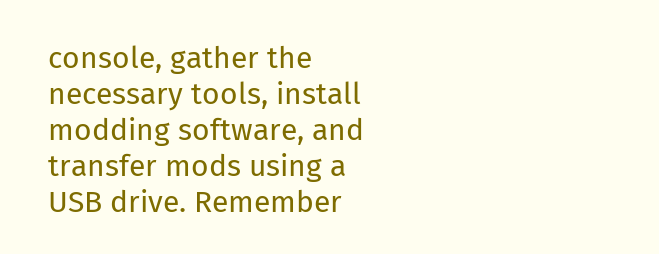console, gather the necessary tools, install modding software, and transfer mods using a USB drive. Remember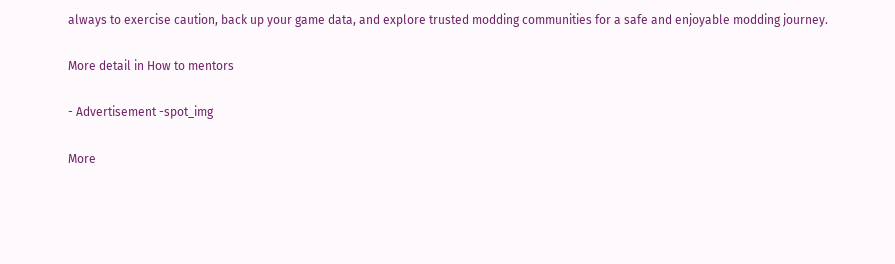always to exercise caution, back up your game data, and explore trusted modding communities for a safe and enjoyable modding journey.

More detail in How to mentors

- Advertisement -spot_img

More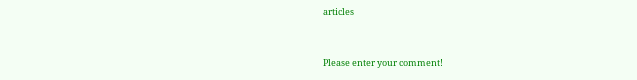articles


Please enter your comment!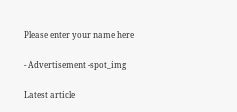Please enter your name here

- Advertisement -spot_img

Latest article